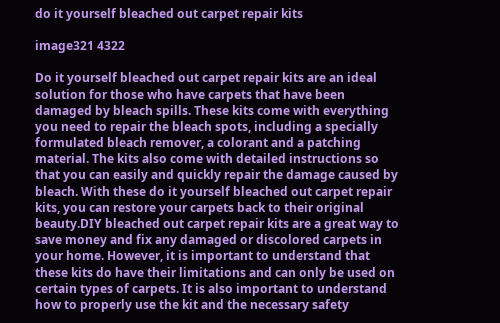do it yourself bleached out carpet repair kits

image321 4322

Do it yourself bleached out carpet repair kits are an ideal solution for those who have carpets that have been damaged by bleach spills. These kits come with everything you need to repair the bleach spots, including a specially formulated bleach remover, a colorant and a patching material. The kits also come with detailed instructions so that you can easily and quickly repair the damage caused by bleach. With these do it yourself bleached out carpet repair kits, you can restore your carpets back to their original beauty.DIY bleached out carpet repair kits are a great way to save money and fix any damaged or discolored carpets in your home. However, it is important to understand that these kits do have their limitations and can only be used on certain types of carpets. It is also important to understand how to properly use the kit and the necessary safety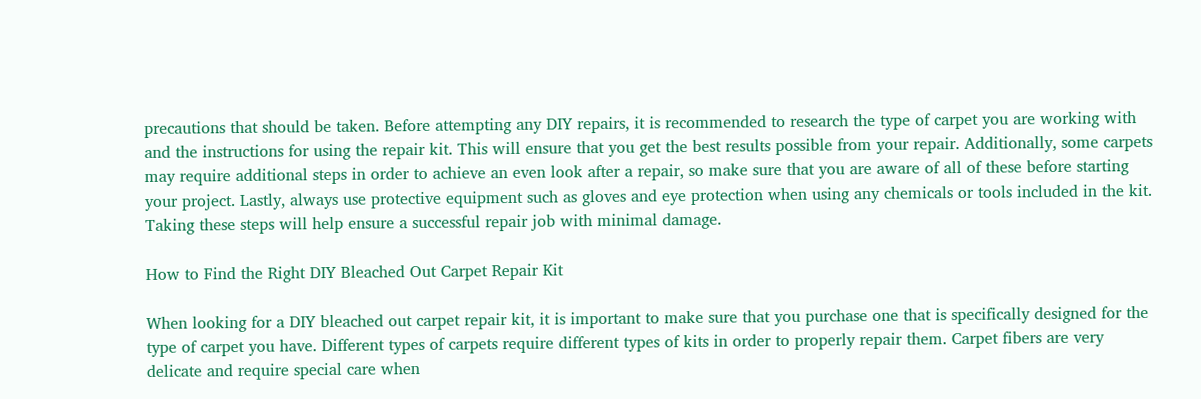precautions that should be taken. Before attempting any DIY repairs, it is recommended to research the type of carpet you are working with and the instructions for using the repair kit. This will ensure that you get the best results possible from your repair. Additionally, some carpets may require additional steps in order to achieve an even look after a repair, so make sure that you are aware of all of these before starting your project. Lastly, always use protective equipment such as gloves and eye protection when using any chemicals or tools included in the kit. Taking these steps will help ensure a successful repair job with minimal damage.

How to Find the Right DIY Bleached Out Carpet Repair Kit

When looking for a DIY bleached out carpet repair kit, it is important to make sure that you purchase one that is specifically designed for the type of carpet you have. Different types of carpets require different types of kits in order to properly repair them. Carpet fibers are very delicate and require special care when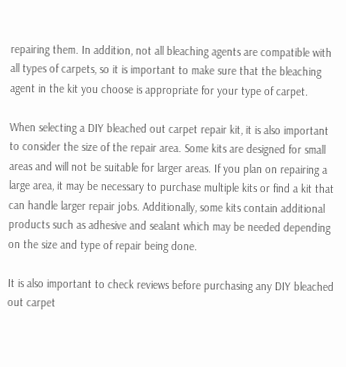repairing them. In addition, not all bleaching agents are compatible with all types of carpets, so it is important to make sure that the bleaching agent in the kit you choose is appropriate for your type of carpet.

When selecting a DIY bleached out carpet repair kit, it is also important to consider the size of the repair area. Some kits are designed for small areas and will not be suitable for larger areas. If you plan on repairing a large area, it may be necessary to purchase multiple kits or find a kit that can handle larger repair jobs. Additionally, some kits contain additional products such as adhesive and sealant which may be needed depending on the size and type of repair being done.

It is also important to check reviews before purchasing any DIY bleached out carpet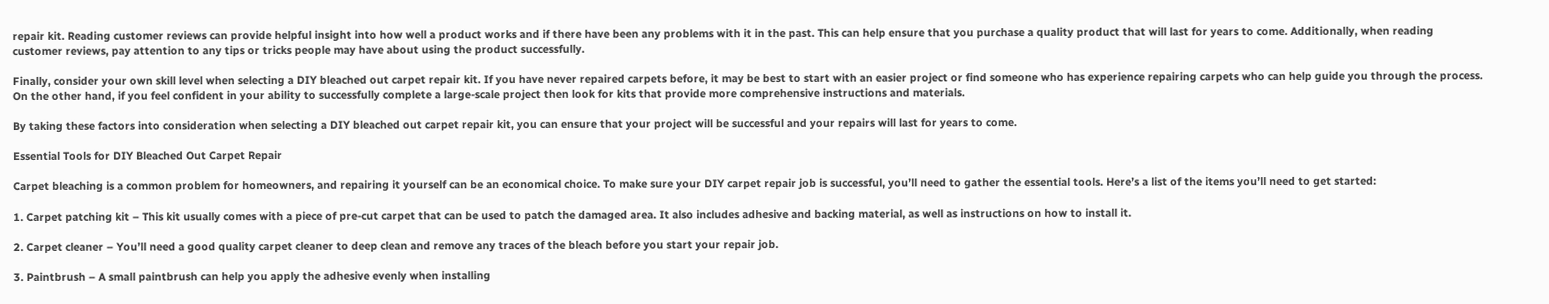repair kit. Reading customer reviews can provide helpful insight into how well a product works and if there have been any problems with it in the past. This can help ensure that you purchase a quality product that will last for years to come. Additionally, when reading customer reviews, pay attention to any tips or tricks people may have about using the product successfully.

Finally, consider your own skill level when selecting a DIY bleached out carpet repair kit. If you have never repaired carpets before, it may be best to start with an easier project or find someone who has experience repairing carpets who can help guide you through the process. On the other hand, if you feel confident in your ability to successfully complete a large-scale project then look for kits that provide more comprehensive instructions and materials.

By taking these factors into consideration when selecting a DIY bleached out carpet repair kit, you can ensure that your project will be successful and your repairs will last for years to come.

Essential Tools for DIY Bleached Out Carpet Repair

Carpet bleaching is a common problem for homeowners, and repairing it yourself can be an economical choice. To make sure your DIY carpet repair job is successful, you’ll need to gather the essential tools. Here’s a list of the items you’ll need to get started:

1. Carpet patching kit – This kit usually comes with a piece of pre-cut carpet that can be used to patch the damaged area. It also includes adhesive and backing material, as well as instructions on how to install it.

2. Carpet cleaner – You’ll need a good quality carpet cleaner to deep clean and remove any traces of the bleach before you start your repair job.

3. Paintbrush – A small paintbrush can help you apply the adhesive evenly when installing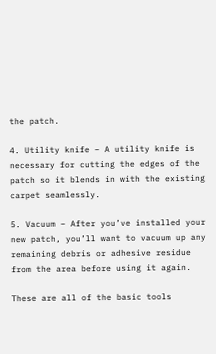the patch.

4. Utility knife – A utility knife is necessary for cutting the edges of the patch so it blends in with the existing carpet seamlessly.

5. Vacuum – After you’ve installed your new patch, you’ll want to vacuum up any remaining debris or adhesive residue from the area before using it again.

These are all of the basic tools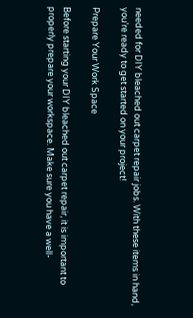needed for DIY bleached out carpet repair jobs. With these items in hand, you’re ready to get started on your project!

Prepare Your Work Space

Before starting your DIY bleached out carpet repair, it is important to properly prepare your workspace. Make sure you have a well-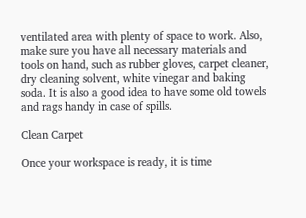ventilated area with plenty of space to work. Also, make sure you have all necessary materials and tools on hand, such as rubber gloves, carpet cleaner, dry cleaning solvent, white vinegar and baking soda. It is also a good idea to have some old towels and rags handy in case of spills.

Clean Carpet

Once your workspace is ready, it is time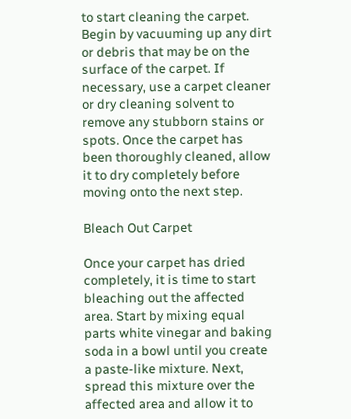to start cleaning the carpet. Begin by vacuuming up any dirt or debris that may be on the surface of the carpet. If necessary, use a carpet cleaner or dry cleaning solvent to remove any stubborn stains or spots. Once the carpet has been thoroughly cleaned, allow it to dry completely before moving onto the next step.

Bleach Out Carpet

Once your carpet has dried completely, it is time to start bleaching out the affected area. Start by mixing equal parts white vinegar and baking soda in a bowl until you create a paste-like mixture. Next, spread this mixture over the affected area and allow it to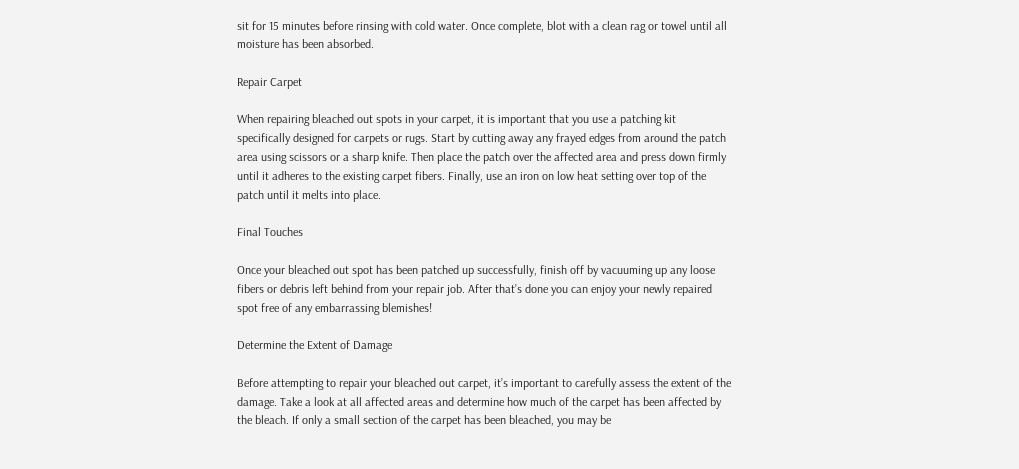sit for 15 minutes before rinsing with cold water. Once complete, blot with a clean rag or towel until all moisture has been absorbed.

Repair Carpet

When repairing bleached out spots in your carpet, it is important that you use a patching kit specifically designed for carpets or rugs. Start by cutting away any frayed edges from around the patch area using scissors or a sharp knife. Then place the patch over the affected area and press down firmly until it adheres to the existing carpet fibers. Finally, use an iron on low heat setting over top of the patch until it melts into place.

Final Touches

Once your bleached out spot has been patched up successfully, finish off by vacuuming up any loose fibers or debris left behind from your repair job. After that’s done you can enjoy your newly repaired spot free of any embarrassing blemishes!

Determine the Extent of Damage

Before attempting to repair your bleached out carpet, it’s important to carefully assess the extent of the damage. Take a look at all affected areas and determine how much of the carpet has been affected by the bleach. If only a small section of the carpet has been bleached, you may be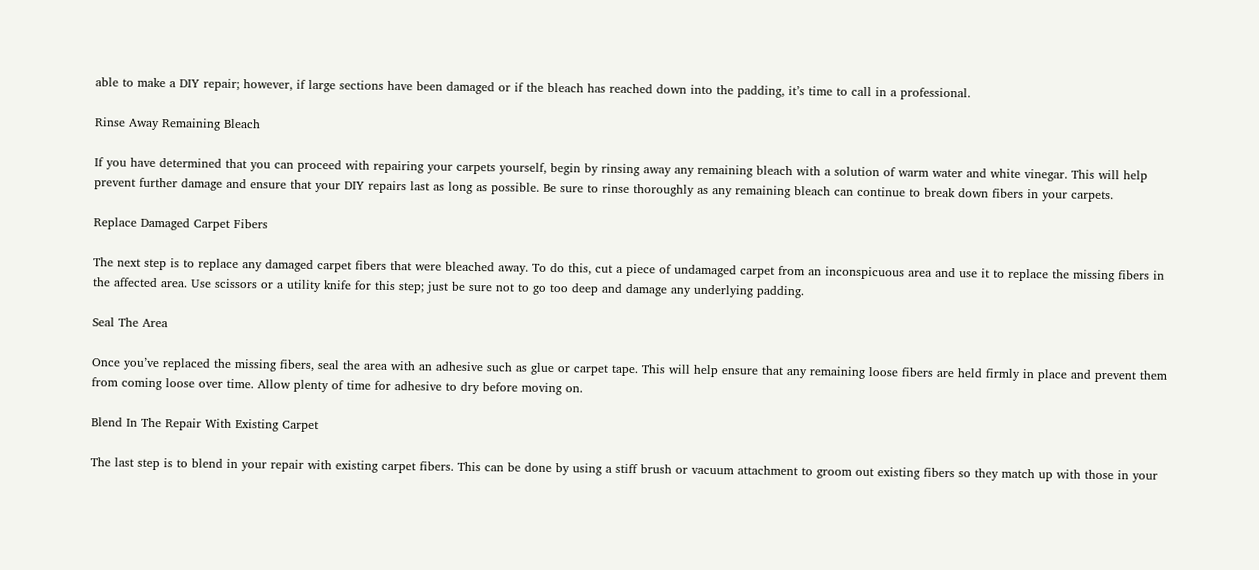able to make a DIY repair; however, if large sections have been damaged or if the bleach has reached down into the padding, it’s time to call in a professional.

Rinse Away Remaining Bleach

If you have determined that you can proceed with repairing your carpets yourself, begin by rinsing away any remaining bleach with a solution of warm water and white vinegar. This will help prevent further damage and ensure that your DIY repairs last as long as possible. Be sure to rinse thoroughly as any remaining bleach can continue to break down fibers in your carpets.

Replace Damaged Carpet Fibers

The next step is to replace any damaged carpet fibers that were bleached away. To do this, cut a piece of undamaged carpet from an inconspicuous area and use it to replace the missing fibers in the affected area. Use scissors or a utility knife for this step; just be sure not to go too deep and damage any underlying padding.

Seal The Area

Once you’ve replaced the missing fibers, seal the area with an adhesive such as glue or carpet tape. This will help ensure that any remaining loose fibers are held firmly in place and prevent them from coming loose over time. Allow plenty of time for adhesive to dry before moving on.

Blend In The Repair With Existing Carpet

The last step is to blend in your repair with existing carpet fibers. This can be done by using a stiff brush or vacuum attachment to groom out existing fibers so they match up with those in your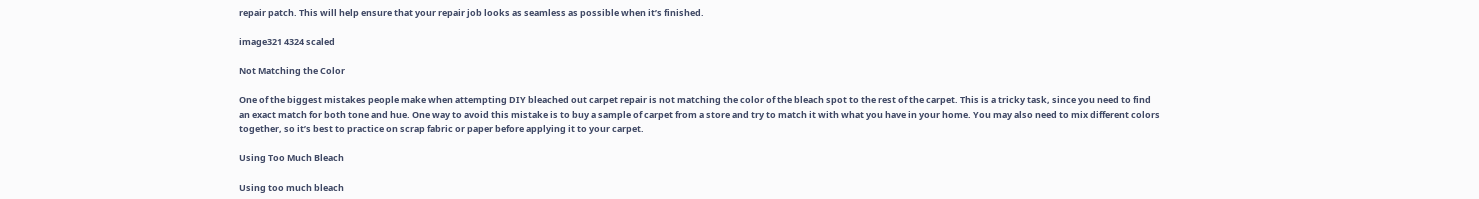repair patch. This will help ensure that your repair job looks as seamless as possible when it’s finished.

image321 4324 scaled

Not Matching the Color

One of the biggest mistakes people make when attempting DIY bleached out carpet repair is not matching the color of the bleach spot to the rest of the carpet. This is a tricky task, since you need to find an exact match for both tone and hue. One way to avoid this mistake is to buy a sample of carpet from a store and try to match it with what you have in your home. You may also need to mix different colors together, so it’s best to practice on scrap fabric or paper before applying it to your carpet.

Using Too Much Bleach

Using too much bleach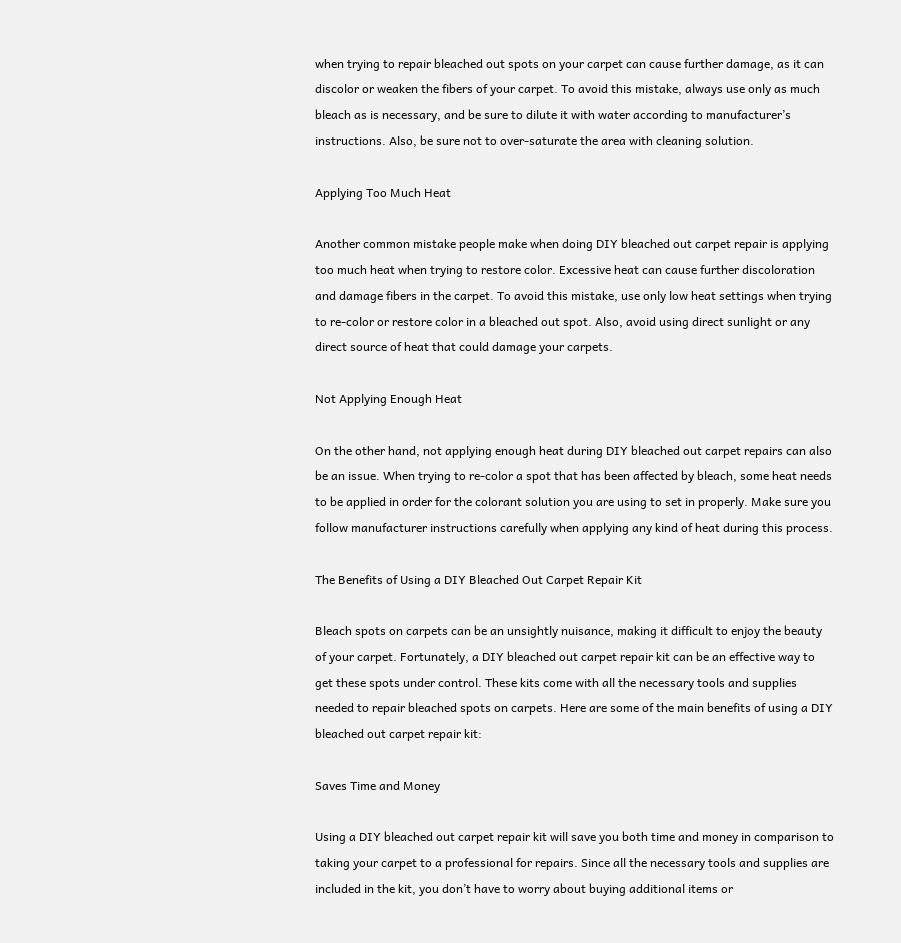when trying to repair bleached out spots on your carpet can cause further damage, as it can discolor or weaken the fibers of your carpet. To avoid this mistake, always use only as much bleach as is necessary, and be sure to dilute it with water according to manufacturer’s instructions. Also, be sure not to over-saturate the area with cleaning solution.

Applying Too Much Heat

Another common mistake people make when doing DIY bleached out carpet repair is applying too much heat when trying to restore color. Excessive heat can cause further discoloration and damage fibers in the carpet. To avoid this mistake, use only low heat settings when trying to re-color or restore color in a bleached out spot. Also, avoid using direct sunlight or any direct source of heat that could damage your carpets.

Not Applying Enough Heat

On the other hand, not applying enough heat during DIY bleached out carpet repairs can also be an issue. When trying to re-color a spot that has been affected by bleach, some heat needs to be applied in order for the colorant solution you are using to set in properly. Make sure you follow manufacturer instructions carefully when applying any kind of heat during this process.

The Benefits of Using a DIY Bleached Out Carpet Repair Kit

Bleach spots on carpets can be an unsightly nuisance, making it difficult to enjoy the beauty of your carpet. Fortunately, a DIY bleached out carpet repair kit can be an effective way to get these spots under control. These kits come with all the necessary tools and supplies needed to repair bleached spots on carpets. Here are some of the main benefits of using a DIY bleached out carpet repair kit:

Saves Time and Money

Using a DIY bleached out carpet repair kit will save you both time and money in comparison to taking your carpet to a professional for repairs. Since all the necessary tools and supplies are included in the kit, you don’t have to worry about buying additional items or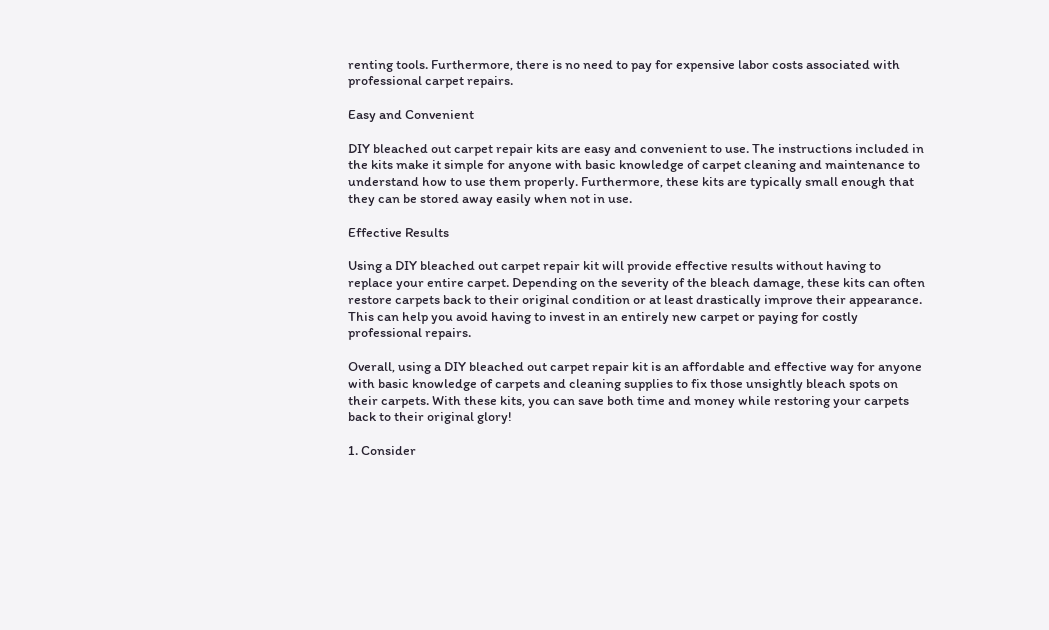renting tools. Furthermore, there is no need to pay for expensive labor costs associated with professional carpet repairs.

Easy and Convenient

DIY bleached out carpet repair kits are easy and convenient to use. The instructions included in the kits make it simple for anyone with basic knowledge of carpet cleaning and maintenance to understand how to use them properly. Furthermore, these kits are typically small enough that they can be stored away easily when not in use.

Effective Results

Using a DIY bleached out carpet repair kit will provide effective results without having to replace your entire carpet. Depending on the severity of the bleach damage, these kits can often restore carpets back to their original condition or at least drastically improve their appearance. This can help you avoid having to invest in an entirely new carpet or paying for costly professional repairs.

Overall, using a DIY bleached out carpet repair kit is an affordable and effective way for anyone with basic knowledge of carpets and cleaning supplies to fix those unsightly bleach spots on their carpets. With these kits, you can save both time and money while restoring your carpets back to their original glory!

1. Consider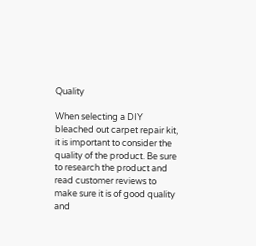Quality

When selecting a DIY bleached out carpet repair kit, it is important to consider the quality of the product. Be sure to research the product and read customer reviews to make sure it is of good quality and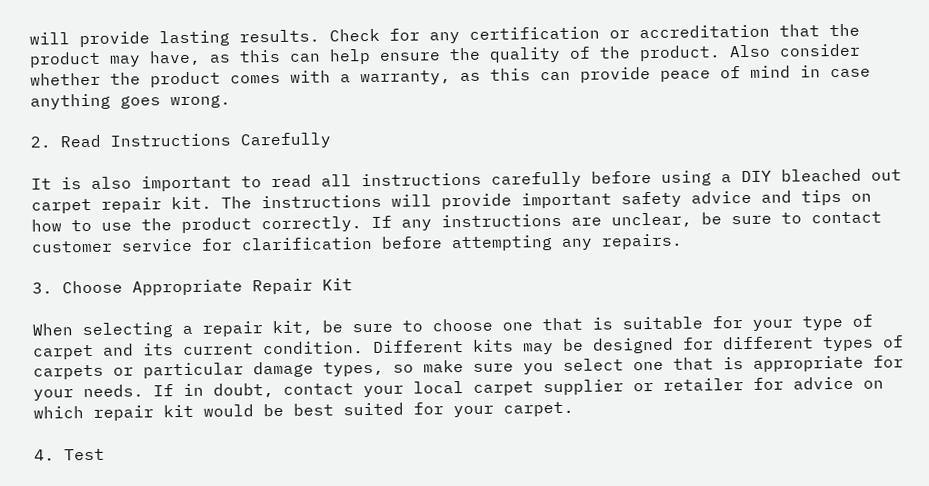will provide lasting results. Check for any certification or accreditation that the product may have, as this can help ensure the quality of the product. Also consider whether the product comes with a warranty, as this can provide peace of mind in case anything goes wrong.

2. Read Instructions Carefully

It is also important to read all instructions carefully before using a DIY bleached out carpet repair kit. The instructions will provide important safety advice and tips on how to use the product correctly. If any instructions are unclear, be sure to contact customer service for clarification before attempting any repairs.

3. Choose Appropriate Repair Kit

When selecting a repair kit, be sure to choose one that is suitable for your type of carpet and its current condition. Different kits may be designed for different types of carpets or particular damage types, so make sure you select one that is appropriate for your needs. If in doubt, contact your local carpet supplier or retailer for advice on which repair kit would be best suited for your carpet.

4. Test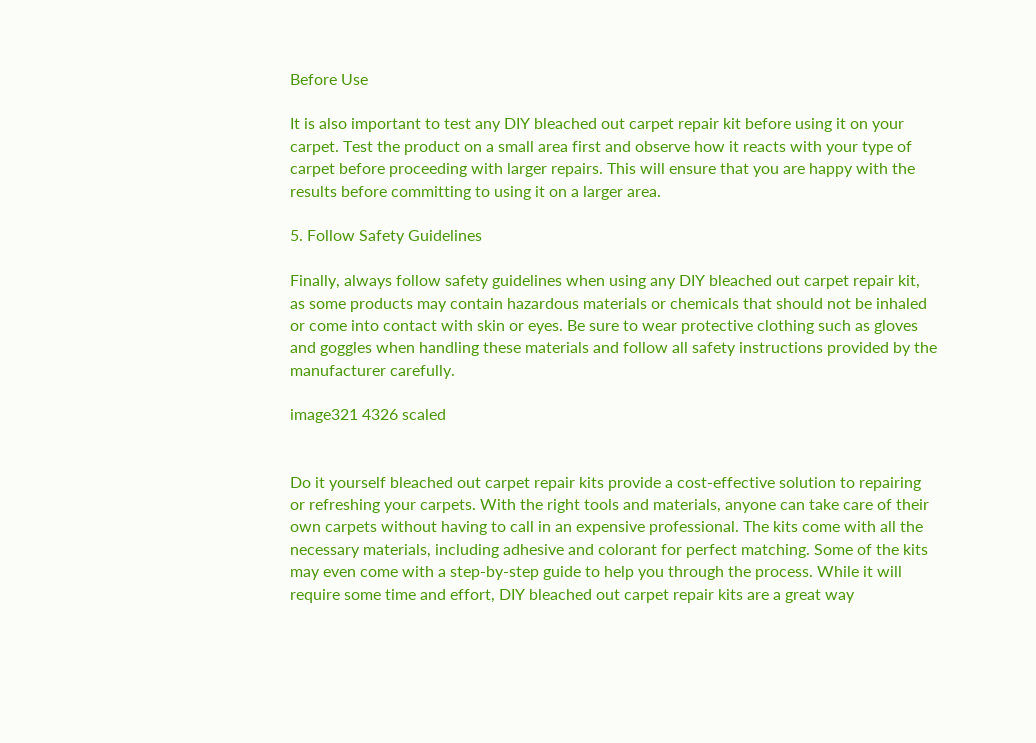Before Use

It is also important to test any DIY bleached out carpet repair kit before using it on your carpet. Test the product on a small area first and observe how it reacts with your type of carpet before proceeding with larger repairs. This will ensure that you are happy with the results before committing to using it on a larger area.

5. Follow Safety Guidelines

Finally, always follow safety guidelines when using any DIY bleached out carpet repair kit, as some products may contain hazardous materials or chemicals that should not be inhaled or come into contact with skin or eyes. Be sure to wear protective clothing such as gloves and goggles when handling these materials and follow all safety instructions provided by the manufacturer carefully.

image321 4326 scaled


Do it yourself bleached out carpet repair kits provide a cost-effective solution to repairing or refreshing your carpets. With the right tools and materials, anyone can take care of their own carpets without having to call in an expensive professional. The kits come with all the necessary materials, including adhesive and colorant for perfect matching. Some of the kits may even come with a step-by-step guide to help you through the process. While it will require some time and effort, DIY bleached out carpet repair kits are a great way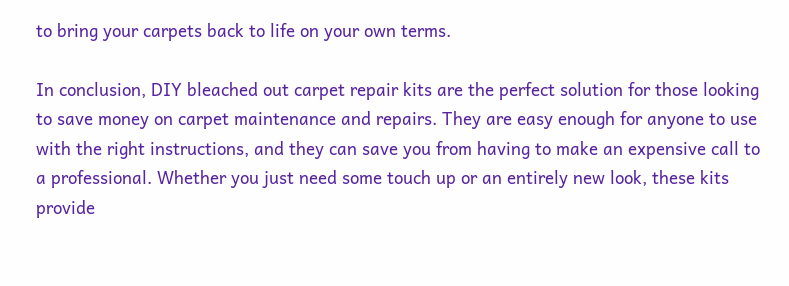to bring your carpets back to life on your own terms.

In conclusion, DIY bleached out carpet repair kits are the perfect solution for those looking to save money on carpet maintenance and repairs. They are easy enough for anyone to use with the right instructions, and they can save you from having to make an expensive call to a professional. Whether you just need some touch up or an entirely new look, these kits provide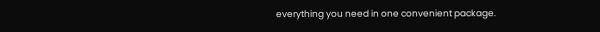everything you need in one convenient package.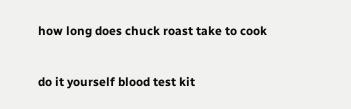how long does chuck roast take to cook

do it yourself blood test kit